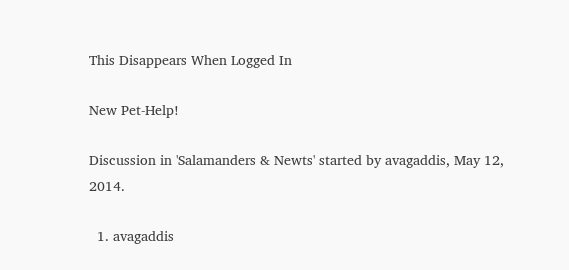This Disappears When Logged In

New Pet-Help!

Discussion in 'Salamanders & Newts' started by avagaddis, May 12, 2014.

  1. avagaddis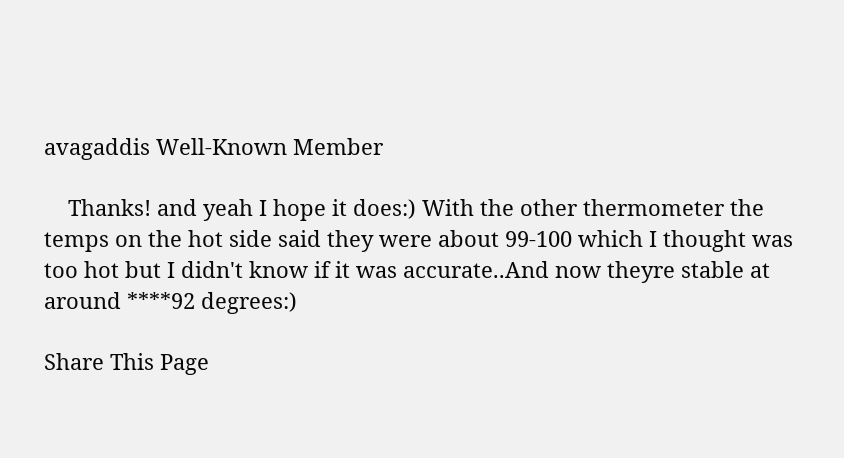avagaddis Well-Known Member

    Thanks! and yeah I hope it does:) With the other thermometer the temps on the hot side said they were about 99-100 which I thought was too hot but I didn't know if it was accurate..And now theyre stable at around ****92 degrees:)

Share This Page